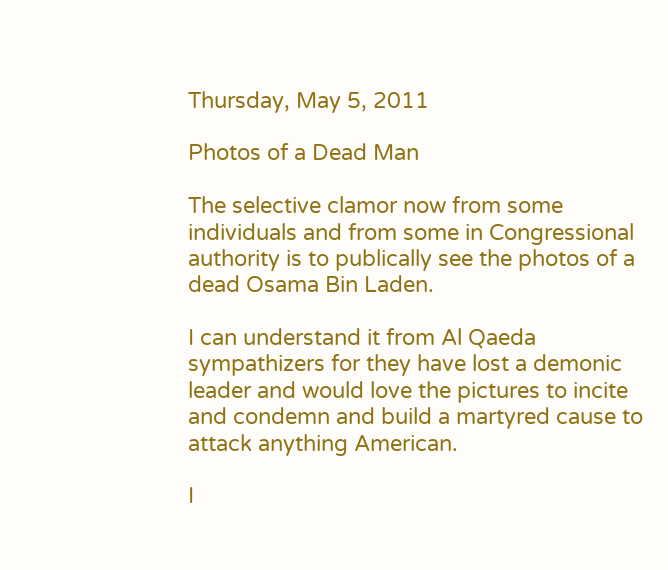Thursday, May 5, 2011

Photos of a Dead Man

The selective clamor now from some individuals and from some in Congressional authority is to publically see the photos of a dead Osama Bin Laden.

I can understand it from Al Qaeda sympathizers for they have lost a demonic leader and would love the pictures to incite and condemn and build a martyred cause to attack anything American.

I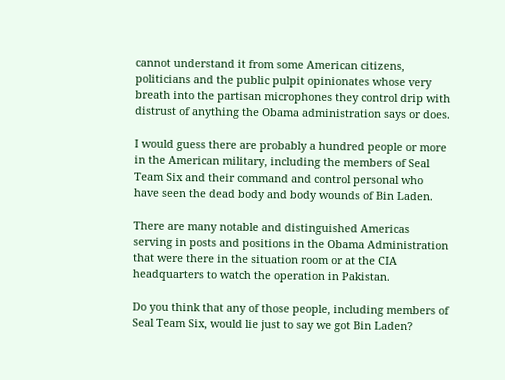cannot understand it from some American citizens, politicians and the public pulpit opinionates whose very breath into the partisan microphones they control drip with distrust of anything the Obama administration says or does.

I would guess there are probably a hundred people or more in the American military, including the members of Seal Team Six and their command and control personal who have seen the dead body and body wounds of Bin Laden.

There are many notable and distinguished Americas serving in posts and positions in the Obama Administration that were there in the situation room or at the CIA headquarters to watch the operation in Pakistan.

Do you think that any of those people, including members of Seal Team Six, would lie just to say we got Bin Laden?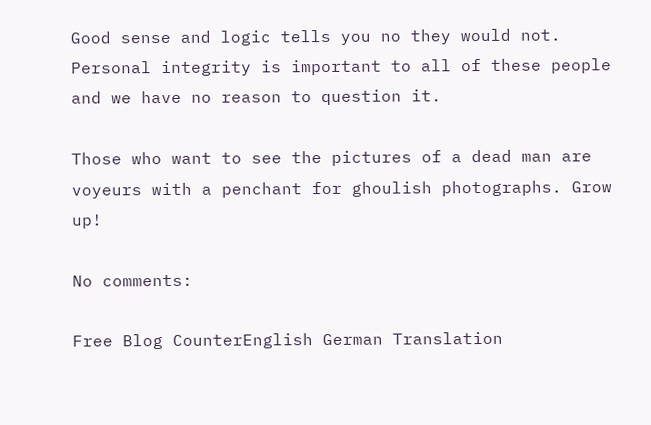Good sense and logic tells you no they would not. Personal integrity is important to all of these people and we have no reason to question it.

Those who want to see the pictures of a dead man are voyeurs with a penchant for ghoulish photographs. Grow up!

No comments:

Free Blog CounterEnglish German Translation